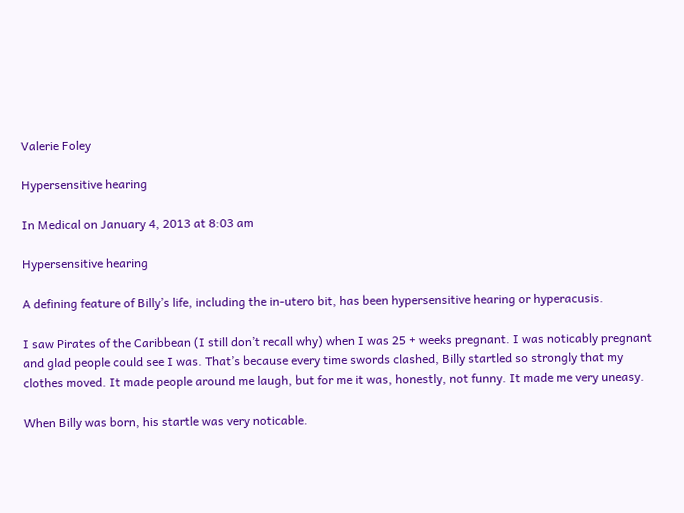Valerie Foley

Hypersensitive hearing

In Medical on January 4, 2013 at 8:03 am

Hypersensitive hearing

A defining feature of Billy’s life, including the in-utero bit, has been hypersensitive hearing or hyperacusis.

I saw Pirates of the Caribbean (I still don’t recall why) when I was 25 + weeks pregnant. I was noticably pregnant and glad people could see I was. That’s because every time swords clashed, Billy startled so strongly that my clothes moved. It made people around me laugh, but for me it was, honestly, not funny. It made me very uneasy.

When Billy was born, his startle was very noticable.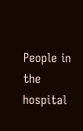People in the hospital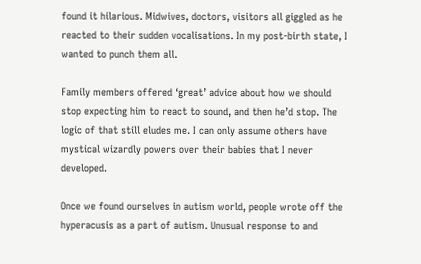found it hilarious. Midwives, doctors, visitors all giggled as he reacted to their sudden vocalisations. In my post-birth state, I wanted to punch them all.

Family members offered ‘great’ advice about how we should stop expecting him to react to sound, and then he’d stop. The logic of that still eludes me. I can only assume others have mystical wizardly powers over their babies that I never developed.

Once we found ourselves in autism world, people wrote off the hyperacusis as a part of autism. Unusual response to and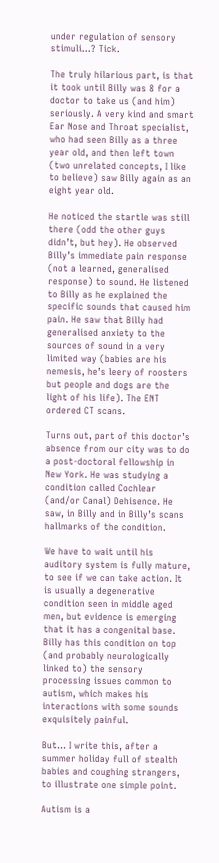under regulation of sensory stimuli…? Tick.

The truly hilarious part, is that it took until Billy was 8 for a doctor to take us (and him) seriously. A very kind and smart Ear Nose and Throat specialist, who had seen Billy as a three year old, and then left town (two unrelated concepts, I like to believe) saw Billy again as an eight year old.

He noticed the startle was still there (odd the other guys didn’t, but hey). He observed Billy’s immediate pain response (not a learned, generalised response) to sound. He listened to Billy as he explained the specific sounds that caused him pain. He saw that Billy had generalised anxiety to the sources of sound in a very limited way (babies are his nemesis, he’s leery of roosters but people and dogs are the light of his life). The ENT ordered CT scans.

Turns out, part of this doctor’s absence from our city was to do a post-doctoral fellowship in New York. He was studying a condition called Cochlear (and/or Canal) Dehisence. He saw, in Billy and in Billy’s scans hallmarks of the condition.

We have to wait until his auditory system is fully mature, to see if we can take action. It is usually a degenerative condition seen in middle aged men, but evidence is emerging that it has a congenital base. Billy has this condition on top (and probably neurologically linked to) the sensory processing issues common to autism, which makes his interactions with some sounds exquisitely painful.

But… I write this, after a summer holiday full of stealth babies and coughing strangers, to illustrate one simple point.

Autism is a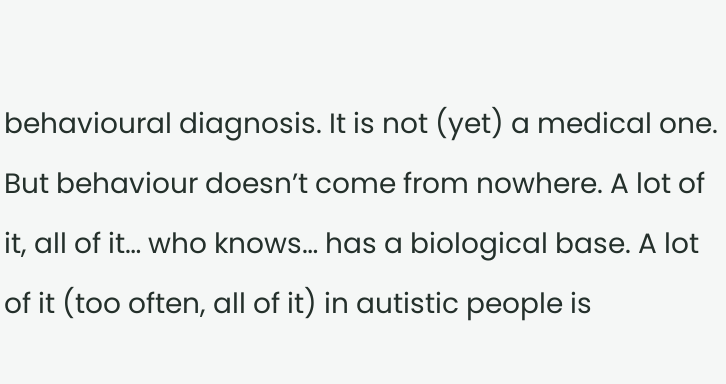behavioural diagnosis. It is not (yet) a medical one. But behaviour doesn’t come from nowhere. A lot of it, all of it… who knows… has a biological base. A lot of it (too often, all of it) in autistic people is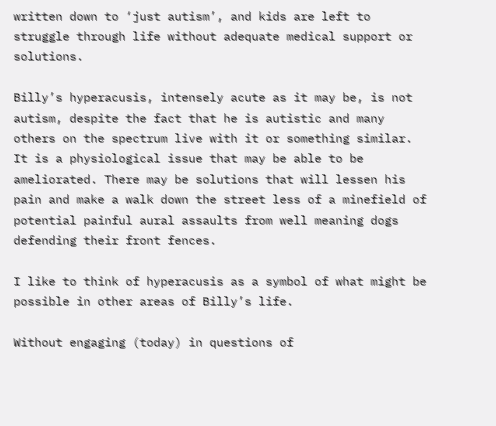written down to ‘just autism’, and kids are left to struggle through life without adequate medical support or solutions.

Billy’s hyperacusis, intensely acute as it may be, is not autism, despite the fact that he is autistic and many others on the spectrum live with it or something similar. It is a physiological issue that may be able to be ameliorated. There may be solutions that will lessen his pain and make a walk down the street less of a minefield of potential painful aural assaults from well meaning dogs defending their front fences.

I like to think of hyperacusis as a symbol of what might be possible in other areas of Billy’s life.

Without engaging (today) in questions of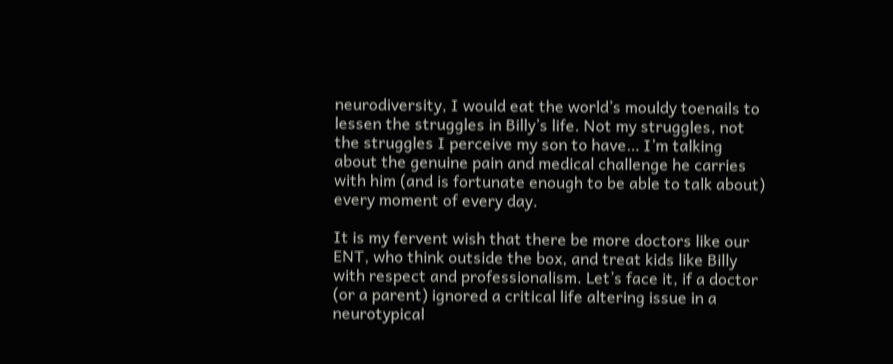neurodiversity, I would eat the world’s mouldy toenails to lessen the struggles in Billy’s life. Not my struggles, not the struggles I perceive my son to have… I’m talking about the genuine pain and medical challenge he carries with him (and is fortunate enough to be able to talk about) every moment of every day.

It is my fervent wish that there be more doctors like our ENT, who think outside the box, and treat kids like Billy with respect and professionalism. Let’s face it, if a doctor (or a parent) ignored a critical life altering issue in a neurotypical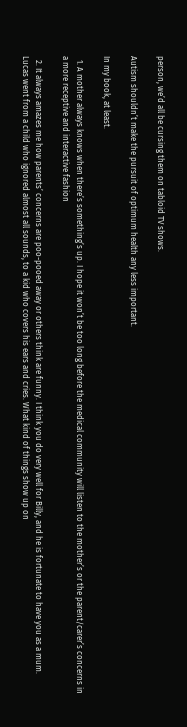person, we’d all be cursing them on tabloid TV shows.

Autism shouldn’t make the pursuit of optimum health any less important.

In my book, at least.

  1. A mother always knows when there’s something’s up. I hope it won’t be too long before the medical community will listen to the mother’s or the parent/carer’s concerns in a more receptive and interactive fashion

  2. It always amazes me how parents’ concerns are poo-pooed away or others think are funny. I think you do very well for Billy, and he is fortunate to have you as a mum. Lucas went from a child who ignored almost all sounds, to a kid who covers his ears and cries. What kind of things show up on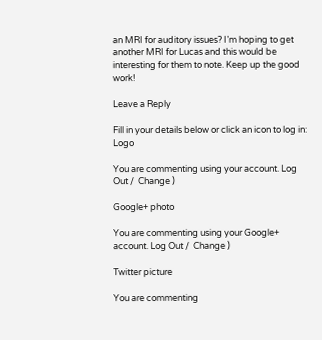an MRI for auditory issues? I’m hoping to get another MRI for Lucas and this would be interesting for them to note. Keep up the good work!

Leave a Reply

Fill in your details below or click an icon to log in: Logo

You are commenting using your account. Log Out /  Change )

Google+ photo

You are commenting using your Google+ account. Log Out /  Change )

Twitter picture

You are commenting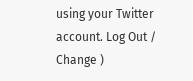using your Twitter account. Log Out /  Change )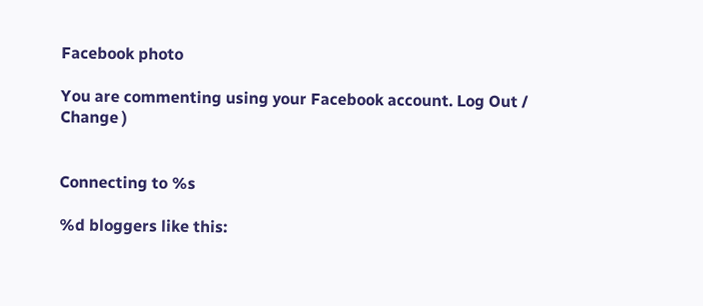Facebook photo

You are commenting using your Facebook account. Log Out /  Change )


Connecting to %s

%d bloggers like this: